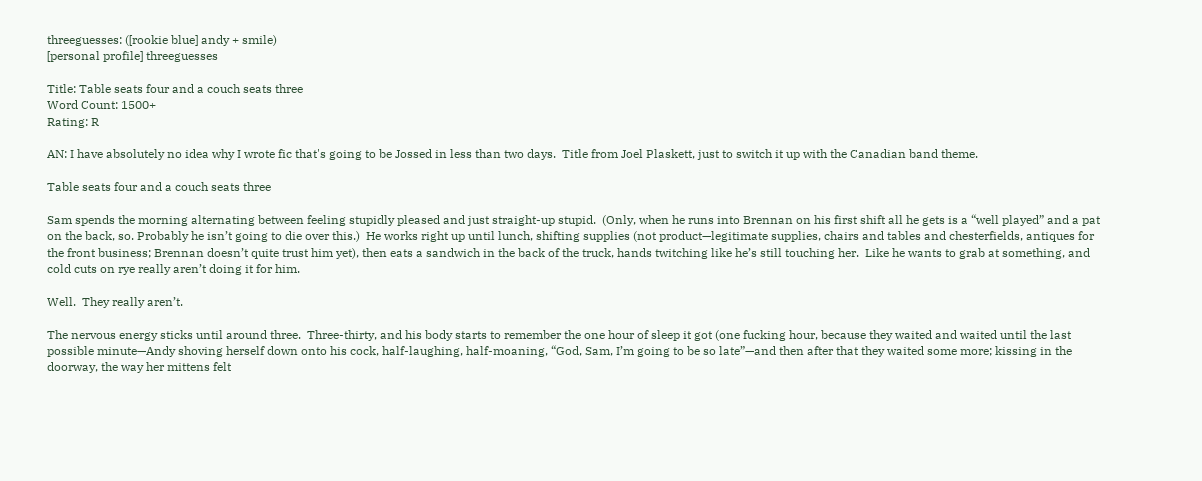threeguesses: ([rookie blue] andy + smile)
[personal profile] threeguesses

Title: Table seats four and a couch seats three
Word Count: 1500+
Rating: R

AN: I have absolutely no idea why I wrote fic that's going to be Jossed in less than two days.  Title from Joel Plaskett, just to switch it up with the Canadian band theme.

Table seats four and a couch seats three

Sam spends the morning alternating between feeling stupidly pleased and just straight-up stupid.  (Only, when he runs into Brennan on his first shift all he gets is a “well played” and a pat on the back, so. Probably he isn’t going to die over this.)  He works right up until lunch, shifting supplies (not product—legitimate supplies, chairs and tables and chesterfields, antiques for the front business; Brennan doesn’t quite trust him yet), then eats a sandwich in the back of the truck, hands twitching like he’s still touching her.  Like he wants to grab at something, and cold cuts on rye really aren’t doing it for him.

Well.  They really aren’t.

The nervous energy sticks until around three.  Three-thirty, and his body starts to remember the one hour of sleep it got (one fucking hour, because they waited and waited until the last possible minute—Andy shoving herself down onto his cock, half-laughing, half-moaning, “God, Sam, I’m going to be so late”—and then after that they waited some more; kissing in the doorway, the way her mittens felt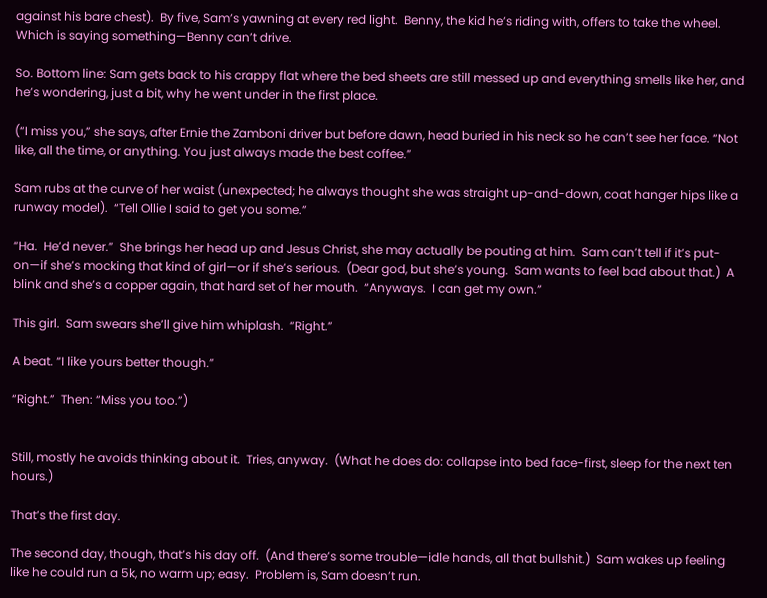against his bare chest).  By five, Sam’s yawning at every red light.  Benny, the kid he’s riding with, offers to take the wheel.  Which is saying something—Benny can’t drive.

So. Bottom line: Sam gets back to his crappy flat where the bed sheets are still messed up and everything smells like her, and he’s wondering, just a bit, why he went under in the first place.

(“I miss you,” she says, after Ernie the Zamboni driver but before dawn, head buried in his neck so he can’t see her face. “Not like, all the time, or anything. You just always made the best coffee.”

Sam rubs at the curve of her waist (unexpected; he always thought she was straight up-and-down, coat hanger hips like a runway model).  “Tell Ollie I said to get you some.”

“Ha.  He’d never.”  She brings her head up and Jesus Christ, she may actually be pouting at him.  Sam can’t tell if it’s put-on—if she’s mocking that kind of girl—or if she’s serious.  (Dear god, but she’s young.  Sam wants to feel bad about that.)  A blink and she’s a copper again, that hard set of her mouth.  “Anyways.  I can get my own.”

This girl.  Sam swears she’ll give him whiplash.  “Right.”

A beat. “I like yours better though.”

“Right.”  Then: “Miss you too.”)


Still, mostly he avoids thinking about it.  Tries, anyway.  (What he does do: collapse into bed face-first, sleep for the next ten hours.)

That’s the first day.

The second day, though, that’s his day off.  (And there’s some trouble—idle hands, all that bullshit.)  Sam wakes up feeling like he could run a 5k, no warm up; easy.  Problem is, Sam doesn’t run.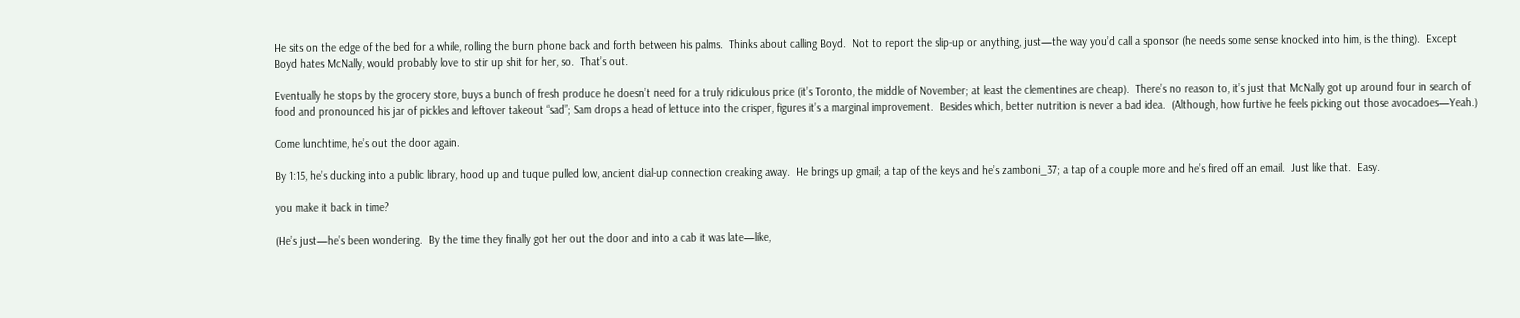He sits on the edge of the bed for a while, rolling the burn phone back and forth between his palms.  Thinks about calling Boyd.  Not to report the slip-up or anything, just—the way you’d call a sponsor (he needs some sense knocked into him, is the thing).  Except Boyd hates McNally, would probably love to stir up shit for her, so.  That’s out.

Eventually he stops by the grocery store, buys a bunch of fresh produce he doesn’t need for a truly ridiculous price (it’s Toronto, the middle of November; at least the clementines are cheap).  There’s no reason to, it’s just that McNally got up around four in search of food and pronounced his jar of pickles and leftover takeout “sad”; Sam drops a head of lettuce into the crisper, figures it’s a marginal improvement.  Besides which, better nutrition is never a bad idea.  (Although, how furtive he feels picking out those avocadoes—Yeah.)

Come lunchtime, he’s out the door again.

By 1:15, he’s ducking into a public library, hood up and tuque pulled low, ancient dial-up connection creaking away.  He brings up gmail; a tap of the keys and he’s zamboni_37; a tap of a couple more and he’s fired off an email.  Just like that.  Easy.

you make it back in time?

(He’s just—he’s been wondering.  By the time they finally got her out the door and into a cab it was late—like,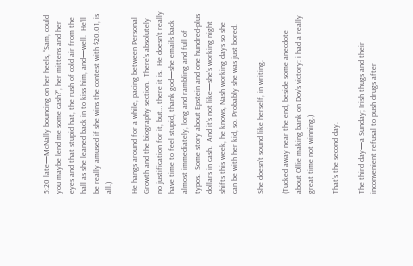5:20 late—McNally bouncing on her heels, “Sam, could you maybe lend me some cash?”, her mittens and her eyes and that stupid hat, the rush of cold air from the hall as she leaned back in to kiss him, and—well.  He’ll be really amused if she wins the contest with $20.01, is all.)

He hangs around for a while, pacing between Personal Growth and the biography section.  There’s absolutely no justification for it, but… there it is.  He doesn’t really have time to feel stupid, thank god—she emails back almost immediately, long and rambling and full of typos.  Some story about Epstein and one hundred-plus dollars in cash.  And it’s not like—she’s working night shifts this week, he knows, Nash working days so she can be with her kid, so. Probably she was just bored.

She doesn’t sound like herself, in writing.

(Tucked away near the end, beside some anecdote about Ollie making bank on Dov’s victory: i had a really great time not winning.)

That’s the second day.

The third day—a Sunday; Irish thugs and their inconvenient refusal to push drugs after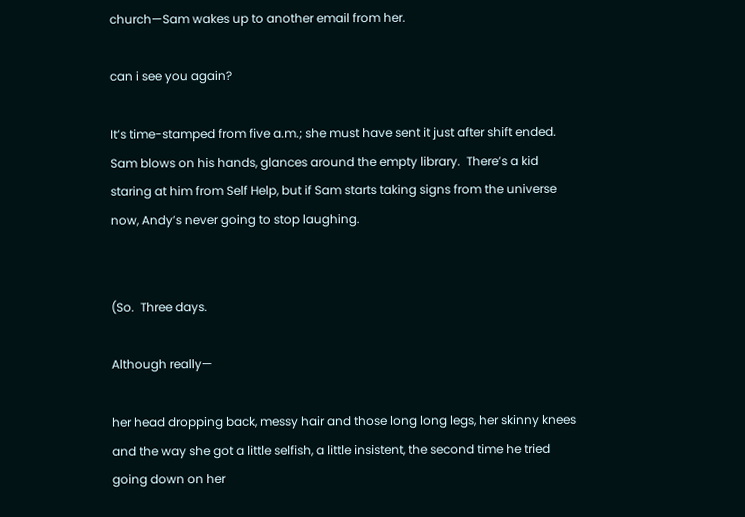church—Sam wakes up to another email from her.

can i see you again?

It’s time-stamped from five a.m.; she must have sent it just after shift ended.  Sam blows on his hands, glances around the empty library.  There’s a kid staring at him from Self Help, but if Sam starts taking signs from the universe now, Andy’s never going to stop laughing.


(So.  Three days.

Although really—

her head dropping back, messy hair and those long long legs, her skinny knees and the way she got a little selfish, a little insistent, the second time he tried going down on her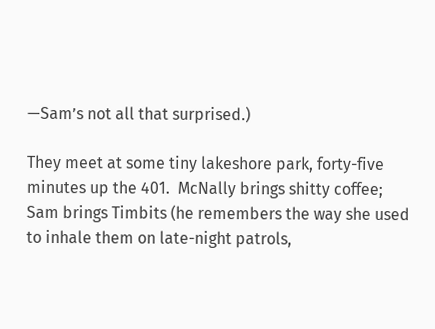—Sam’s not all that surprised.)

They meet at some tiny lakeshore park, forty-five minutes up the 401.  McNally brings shitty coffee; Sam brings Timbits (he remembers the way she used to inhale them on late-night patrols,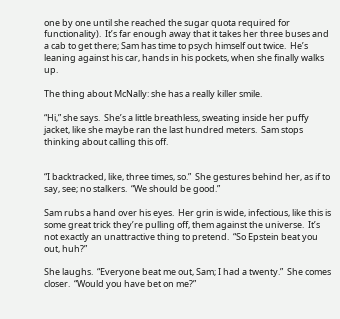one by one until she reached the sugar quota required for functionality).  It’s far enough away that it takes her three buses and a cab to get there; Sam has time to psych himself out twice.  He’s leaning against his car, hands in his pockets, when she finally walks up.

The thing about McNally: she has a really killer smile.

“Hi,” she says.  She’s a little breathless, sweating inside her puffy jacket, like she maybe ran the last hundred meters.  Sam stops thinking about calling this off.


“I backtracked, like, three times, so.”  She gestures behind her, as if to say, see; no stalkers.  “We should be good.”

Sam rubs a hand over his eyes.  Her grin is wide, infectious, like this is some great trick they’re pulling off, them against the universe.  It’s not exactly an unattractive thing to pretend.  “So Epstein beat you out, huh?”

She laughs.  “Everyone beat me out, Sam; I had a twenty.”  She comes closer.  “Would you have bet on me?”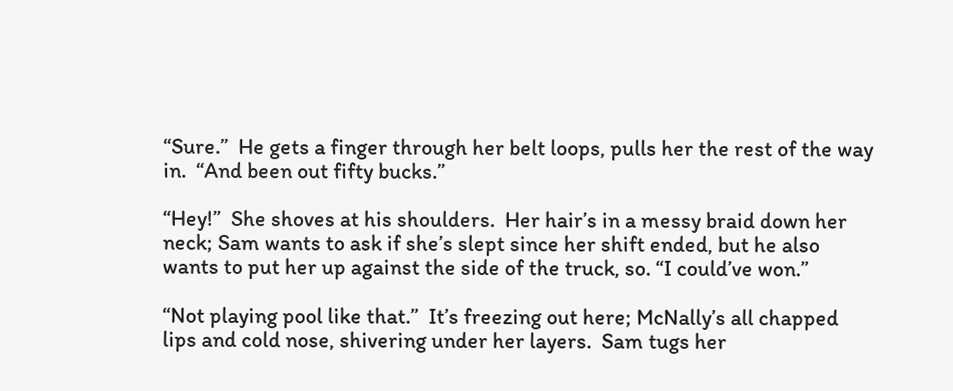“Sure.”  He gets a finger through her belt loops, pulls her the rest of the way in.  “And been out fifty bucks.”

“Hey!”  She shoves at his shoulders.  Her hair’s in a messy braid down her neck; Sam wants to ask if she’s slept since her shift ended, but he also wants to put her up against the side of the truck, so. “I could’ve won.”

“Not playing pool like that.”  It’s freezing out here; McNally’s all chapped lips and cold nose, shivering under her layers.  Sam tugs her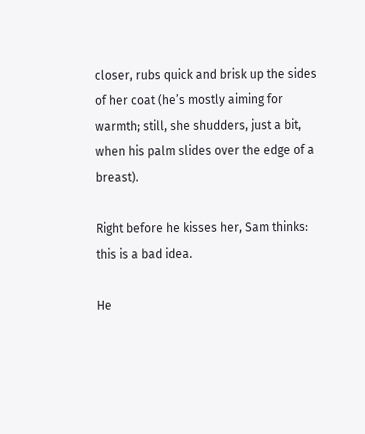closer, rubs quick and brisk up the sides of her coat (he’s mostly aiming for warmth; still, she shudders, just a bit, when his palm slides over the edge of a breast).

Right before he kisses her, Sam thinks: this is a bad idea.

He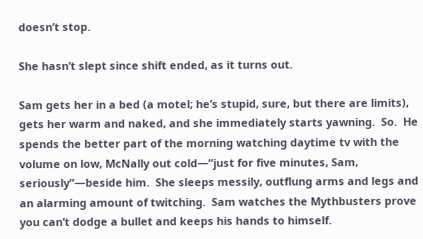doesn’t stop.

She hasn’t slept since shift ended, as it turns out.

Sam gets her in a bed (a motel; he’s stupid, sure, but there are limits), gets her warm and naked, and she immediately starts yawning.  So.  He spends the better part of the morning watching daytime tv with the volume on low, McNally out cold—“just for five minutes, Sam, seriously”—beside him.  She sleeps messily, outflung arms and legs and an alarming amount of twitching.  Sam watches the Mythbusters prove you can’t dodge a bullet and keeps his hands to himself.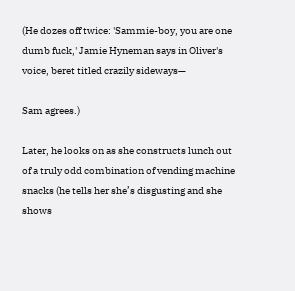(He dozes off twice: 'Sammie-boy, you are one dumb fuck,' Jamie Hyneman says in Oliver's voice, beret titled crazily sideways—

Sam agrees.)

Later, he looks on as she constructs lunch out of a truly odd combination of vending machine snacks (he tells her she’s disgusting and she shows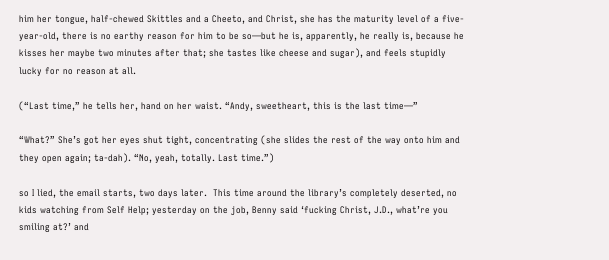him her tongue, half-chewed Skittles and a Cheeto, and Christ, she has the maturity level of a five-year-old, there is no earthy reason for him to be so—but he is, apparently, he really is, because he kisses her maybe two minutes after that; she tastes like cheese and sugar), and feels stupidly lucky for no reason at all.

(“Last time,” he tells her, hand on her waist. “Andy, sweetheart, this is the last time—”

“What?” She’s got her eyes shut tight, concentrating (she slides the rest of the way onto him and they open again; ta-dah). “No, yeah, totally. Last time.”)

so I lied, the email starts, two days later.  This time around the library’s completely deserted, no kids watching from Self Help; yesterday on the job, Benny said ‘fucking Christ, J.D., what’re you smiling at?’ and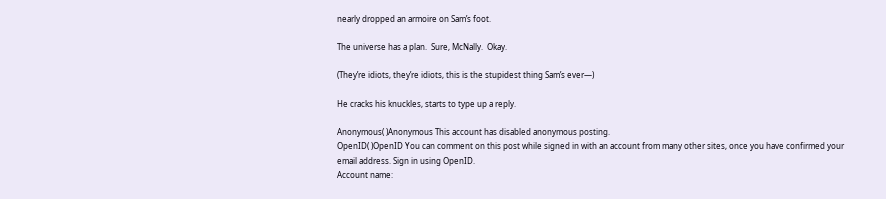nearly dropped an armoire on Sam’s foot.

The universe has a plan.  Sure, McNally.  Okay.

(They’re idiots, they’re idiots, this is the stupidest thing Sam’s ever—)

He cracks his knuckles, starts to type up a reply.

Anonymous( )Anonymous This account has disabled anonymous posting.
OpenID( )OpenID You can comment on this post while signed in with an account from many other sites, once you have confirmed your email address. Sign in using OpenID.
Account name: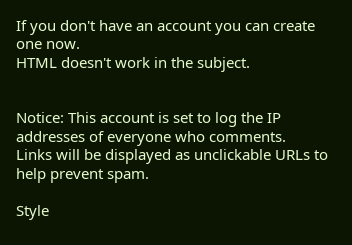If you don't have an account you can create one now.
HTML doesn't work in the subject.


Notice: This account is set to log the IP addresses of everyone who comments.
Links will be displayed as unclickable URLs to help prevent spam.

Style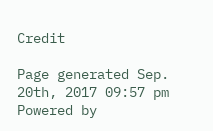Credit

Page generated Sep. 20th, 2017 09:57 pm
Powered by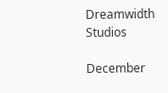Dreamwidth Studios

December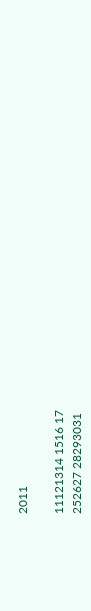2011

11121314 1516 17
252627 28293031